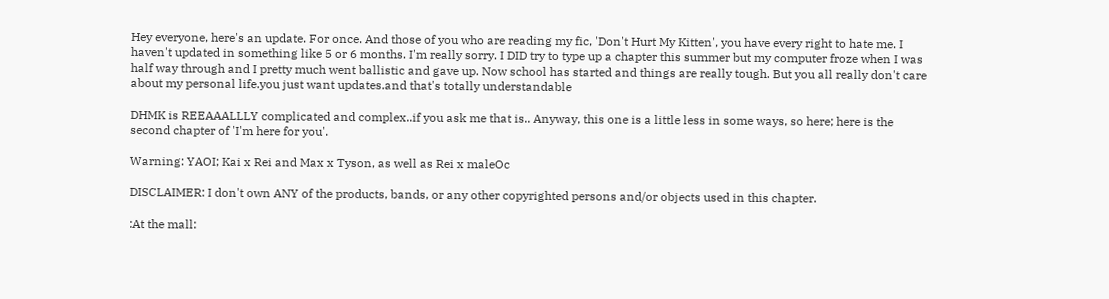Hey everyone, here's an update. For once. And those of you who are reading my fic, 'Don't Hurt My Kitten', you have every right to hate me. I haven't updated in something like 5 or 6 months. I'm really sorry. I DID try to type up a chapter this summer but my computer froze when I was half way through and I pretty much went ballistic and gave up. Now school has started and things are really tough. But you all really don't care about my personal life.you just want updates.and that's totally understandable

DHMK is REEAAALLLY complicated and complex..if you ask me that is.. Anyway, this one is a little less in some ways, so here; here is the second chapter of 'I'm here for you'.

Warning: YAOI; Kai x Rei and Max x Tyson, as well as Rei x maleOc

DISCLAIMER: I don't own ANY of the products, bands, or any other copyrighted persons and/or objects used in this chapter.

:At the mall: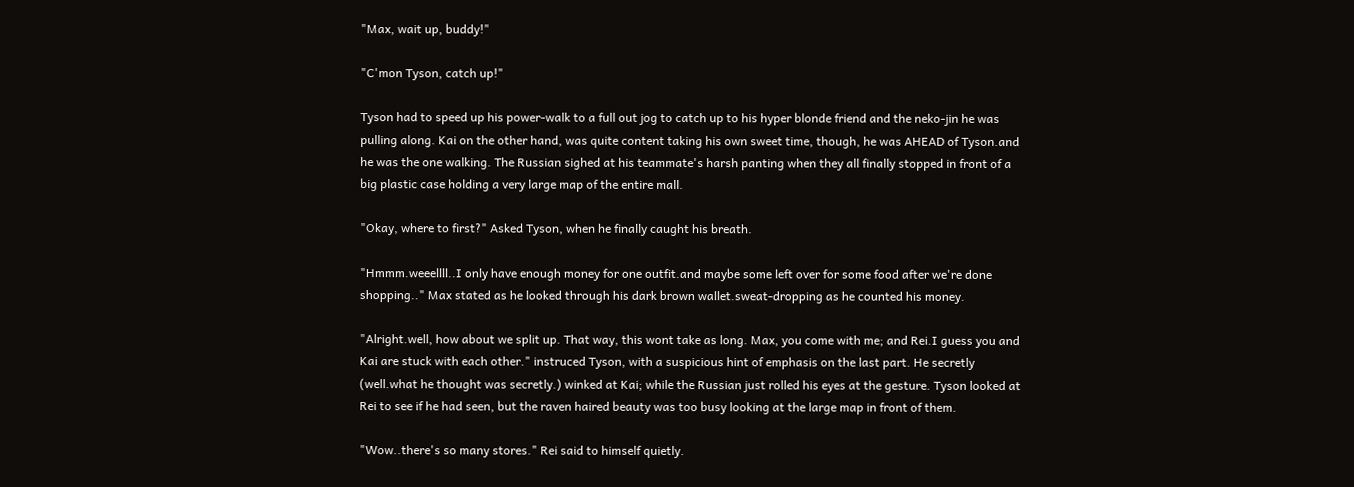"Max, wait up, buddy!"

"C'mon Tyson, catch up!"

Tyson had to speed up his power-walk to a full out jog to catch up to his hyper blonde friend and the neko-jin he was pulling along. Kai on the other hand, was quite content taking his own sweet time, though, he was AHEAD of Tyson.and he was the one walking. The Russian sighed at his teammate's harsh panting when they all finally stopped in front of a big plastic case holding a very large map of the entire mall.

"Okay, where to first?" Asked Tyson, when he finally caught his breath.

"Hmmm.weeellll..I only have enough money for one outfit.and maybe some left over for some food after we're done shopping.." Max stated as he looked through his dark brown wallet.sweat-dropping as he counted his money.

"Alright.well, how about we split up. That way, this wont take as long. Max, you come with me; and Rei.I guess you and Kai are stuck with each other." instruced Tyson, with a suspicious hint of emphasis on the last part. He secretly (well.what he thought was secretly.) winked at Kai; while the Russian just rolled his eyes at the gesture. Tyson looked at Rei to see if he had seen, but the raven haired beauty was too busy looking at the large map in front of them.

"Wow..there's so many stores." Rei said to himself quietly.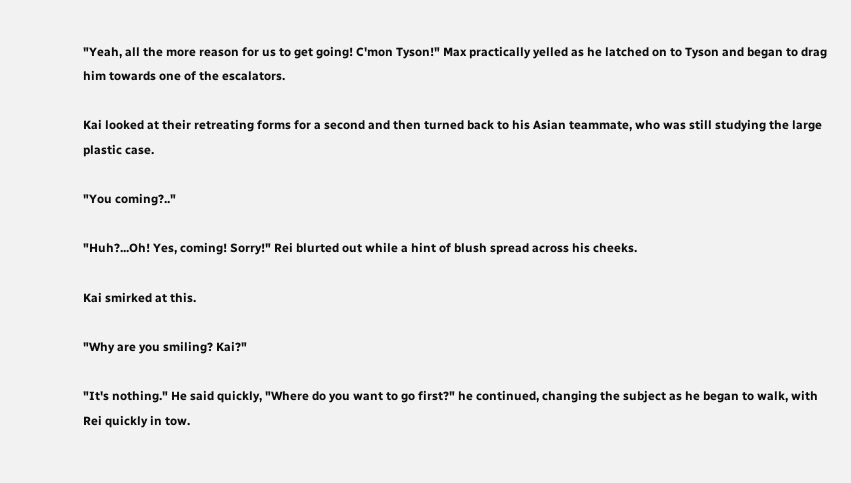"Yeah, all the more reason for us to get going! C'mon Tyson!" Max practically yelled as he latched on to Tyson and began to drag him towards one of the escalators.

Kai looked at their retreating forms for a second and then turned back to his Asian teammate, who was still studying the large plastic case.

"You coming?.."

"Huh?...Oh! Yes, coming! Sorry!" Rei blurted out while a hint of blush spread across his cheeks.

Kai smirked at this.

"Why are you smiling? Kai?"

"It's nothing." He said quickly, "Where do you want to go first?" he continued, changing the subject as he began to walk, with Rei quickly in tow.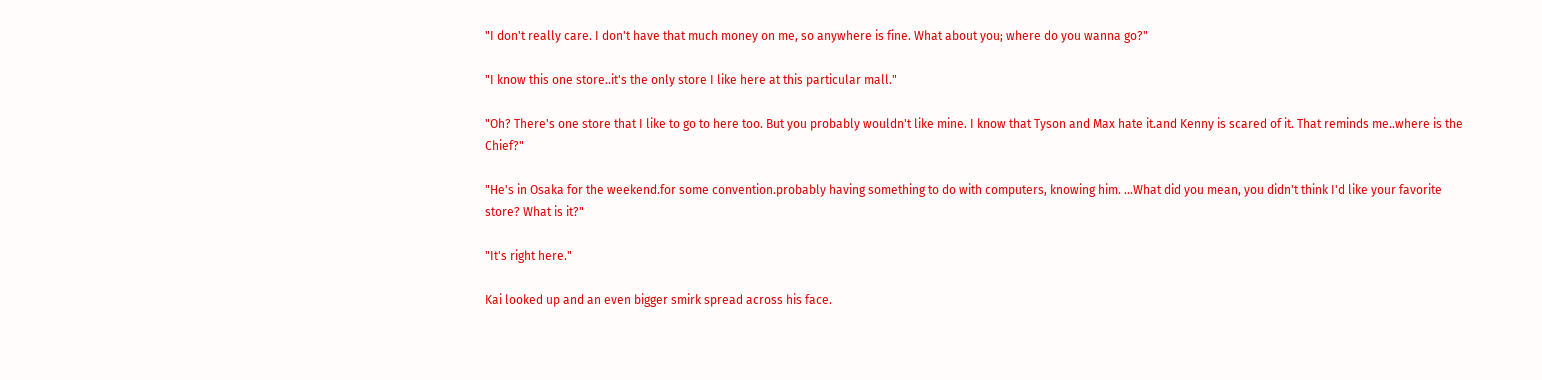"I don't really care. I don't have that much money on me, so anywhere is fine. What about you; where do you wanna go?"

"I know this one store..it's the only store I like here at this particular mall."

"Oh? There's one store that I like to go to here too. But you probably wouldn't like mine. I know that Tyson and Max hate it.and Kenny is scared of it. That reminds me..where is the Chief?"

"He's in Osaka for the weekend.for some convention.probably having something to do with computers, knowing him. ...What did you mean, you didn't think I'd like your favorite store? What is it?"

"It's right here."

Kai looked up and an even bigger smirk spread across his face.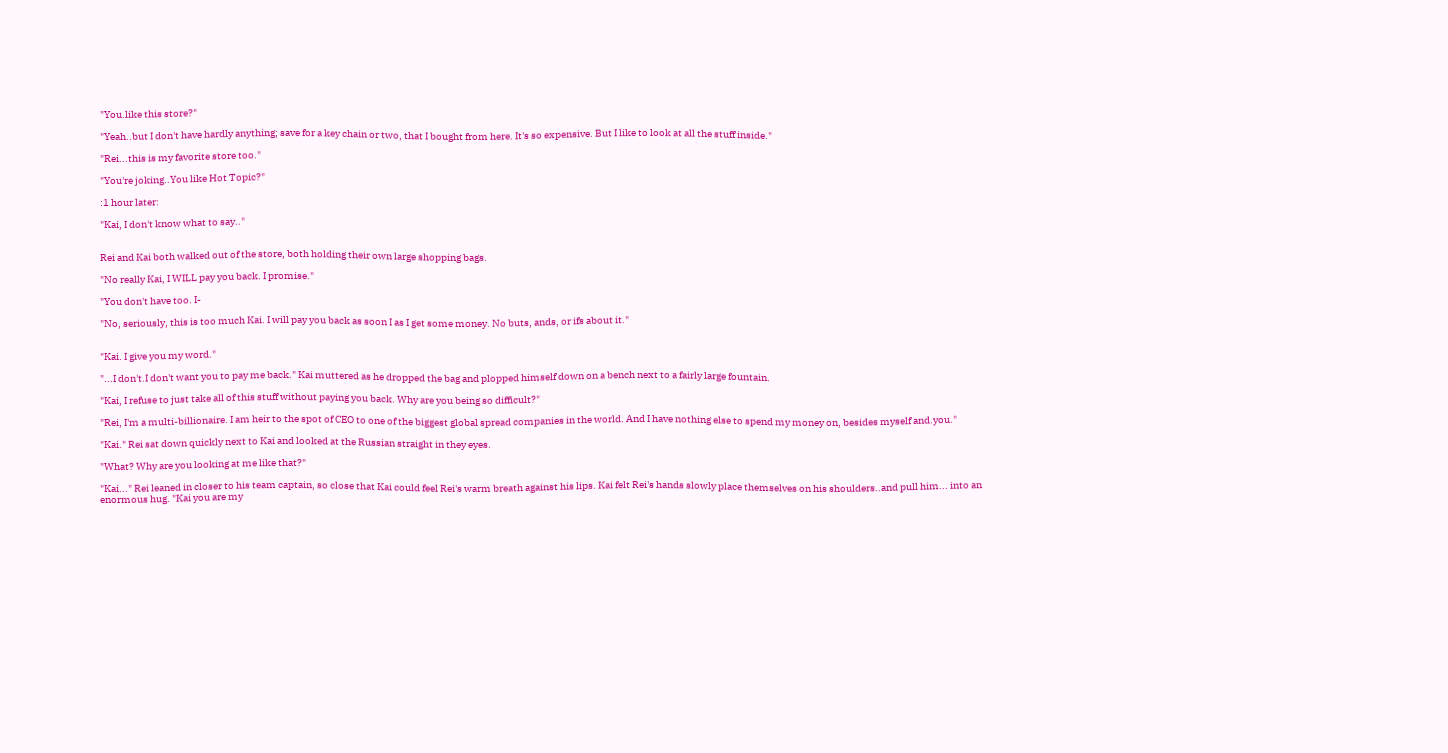"You.like this store?"

"Yeah..but I don't have hardly anything; save for a key chain or two, that I bought from here. It's so expensive. But I like to look at all the stuff inside."

"Rei...this is my favorite store too."

"You're joking..You like Hot Topic?"

:1 hour later:

"Kai, I don't know what to say.."


Rei and Kai both walked out of the store, both holding their own large shopping bags.

"No really Kai, I WILL pay you back. I promise."

"You don't have too. I-

"No, seriously, this is too much Kai. I will pay you back as soon I as I get some money. No buts, ands, or ifs about it."


"Kai. I give you my word."

"...I don't.I don't want you to pay me back." Kai muttered as he dropped the bag and plopped himself down on a bench next to a fairly large fountain.

"Kai, I refuse to just take all of this stuff without paying you back. Why are you being so difficult?"

"Rei, I'm a multi-billionaire. I am heir to the spot of CEO to one of the biggest global spread companies in the world. And I have nothing else to spend my money on, besides myself and.you."

"Kai." Rei sat down quickly next to Kai and looked at the Russian straight in they eyes.

"What? Why are you looking at me like that?"

"Kai..." Rei leaned in closer to his team captain, so close that Kai could feel Rei's warm breath against his lips. Kai felt Rei's hands slowly place themselves on his shoulders..and pull him... into an enormous hug. "Kai you are my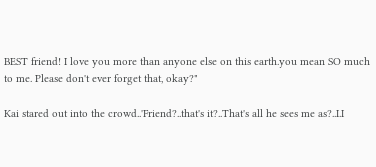BEST friend! I love you more than anyone else on this earth.you mean SO much to me. Please don't ever forget that, okay?"

Kai stared out into the crowd..'Friend?..that's it?..That's all he sees me as?..I.I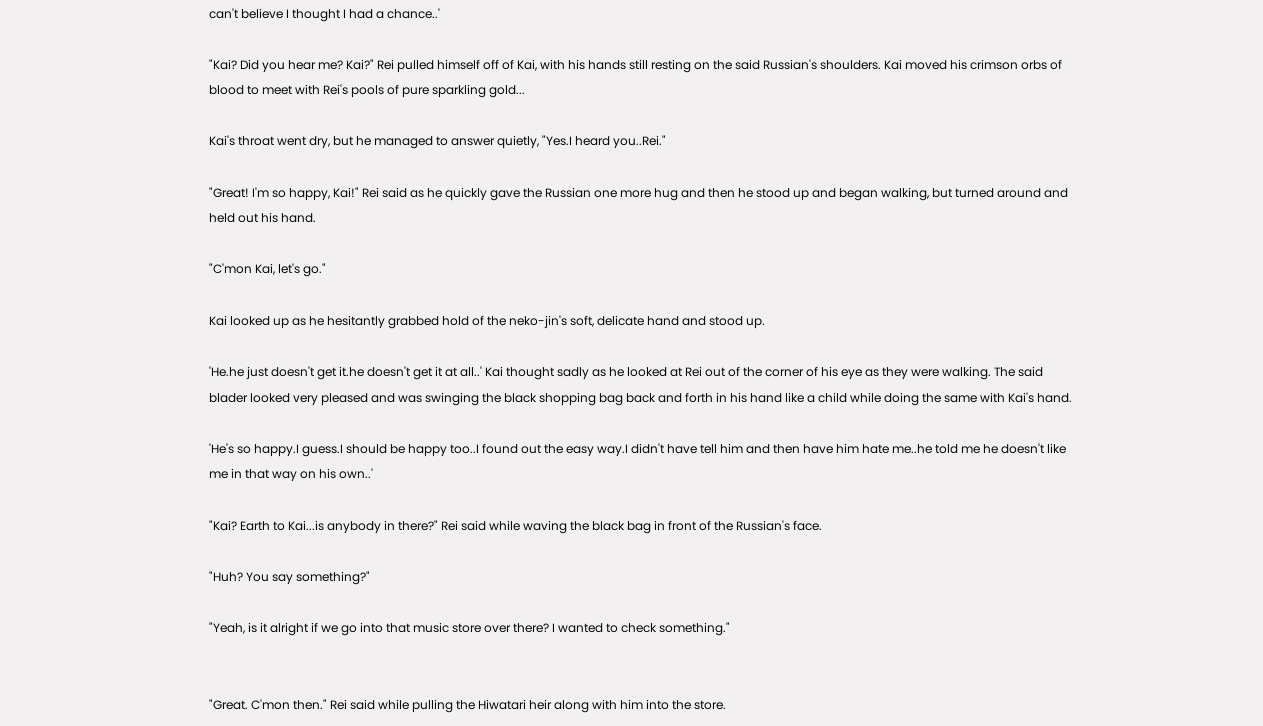can't believe I thought I had a chance..'

"Kai? Did you hear me? Kai?" Rei pulled himself off of Kai, with his hands still resting on the said Russian's shoulders. Kai moved his crimson orbs of blood to meet with Rei's pools of pure sparkling gold...

Kai's throat went dry, but he managed to answer quietly, "Yes.I heard you..Rei."

"Great! I'm so happy, Kai!" Rei said as he quickly gave the Russian one more hug and then he stood up and began walking, but turned around and held out his hand.

"C'mon Kai, let's go."

Kai looked up as he hesitantly grabbed hold of the neko-jin's soft, delicate hand and stood up.

'He.he just doesn't get it.he doesn't get it at all..' Kai thought sadly as he looked at Rei out of the corner of his eye as they were walking. The said blader looked very pleased and was swinging the black shopping bag back and forth in his hand like a child while doing the same with Kai's hand.

'He's so happy.I guess.I should be happy too..I found out the easy way.I didn't have tell him and then have him hate me..he told me he doesn't like me in that way on his own..'

"Kai? Earth to Kai...is anybody in there?" Rei said while waving the black bag in front of the Russian's face.

"Huh? You say something?"

"Yeah, is it alright if we go into that music store over there? I wanted to check something."


"Great. C'mon then." Rei said while pulling the Hiwatari heir along with him into the store.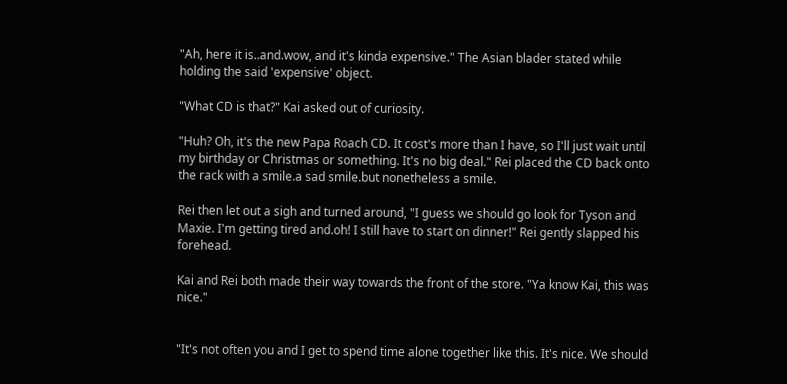"Ah, here it is..and.wow, and it's kinda expensive." The Asian blader stated while holding the said 'expensive' object.

"What CD is that?" Kai asked out of curiosity.

"Huh? Oh, it's the new Papa Roach CD. It cost's more than I have, so I'll just wait until my birthday or Christmas or something. It's no big deal." Rei placed the CD back onto the rack with a smile.a sad smile.but nonetheless a smile.

Rei then let out a sigh and turned around, "I guess we should go look for Tyson and Maxie. I'm getting tired and.oh! I still have to start on dinner!" Rei gently slapped his forehead.

Kai and Rei both made their way towards the front of the store. "Ya know Kai, this was nice."


"It's not often you and I get to spend time alone together like this. It's nice. We should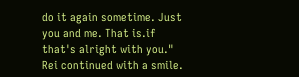do it again sometime. Just you and me. That is.if that's alright with you." Rei continued with a smile.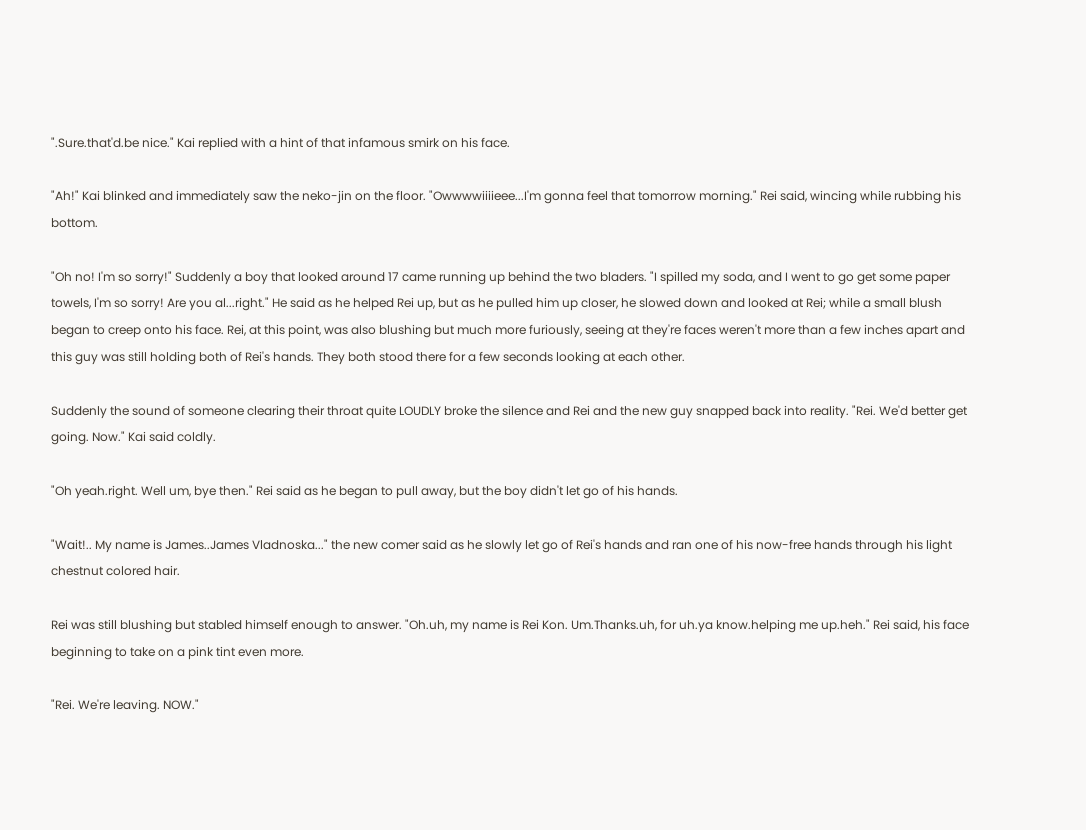".Sure.that'd.be nice." Kai replied with a hint of that infamous smirk on his face.

"Ah!" Kai blinked and immediately saw the neko-jin on the floor. "Owwwwiiiieee...I'm gonna feel that tomorrow morning." Rei said, wincing while rubbing his bottom.

"Oh no! I'm so sorry!" Suddenly a boy that looked around 17 came running up behind the two bladers. "I spilled my soda, and I went to go get some paper towels, I'm so sorry! Are you al...right." He said as he helped Rei up, but as he pulled him up closer, he slowed down and looked at Rei; while a small blush began to creep onto his face. Rei, at this point, was also blushing but much more furiously, seeing at they're faces weren't more than a few inches apart and this guy was still holding both of Rei's hands. They both stood there for a few seconds looking at each other.

Suddenly the sound of someone clearing their throat quite LOUDLY broke the silence and Rei and the new guy snapped back into reality. "Rei. We'd better get going. Now." Kai said coldly.

"Oh yeah.right. Well um, bye then." Rei said as he began to pull away, but the boy didn't let go of his hands.

"Wait!.. My name is James..James Vladnoska..." the new comer said as he slowly let go of Rei's hands and ran one of his now-free hands through his light chestnut colored hair.

Rei was still blushing but stabled himself enough to answer. "Oh.uh, my name is Rei Kon. Um.Thanks.uh, for uh.ya know.helping me up.heh." Rei said, his face beginning to take on a pink tint even more.

"Rei. We're leaving. NOW."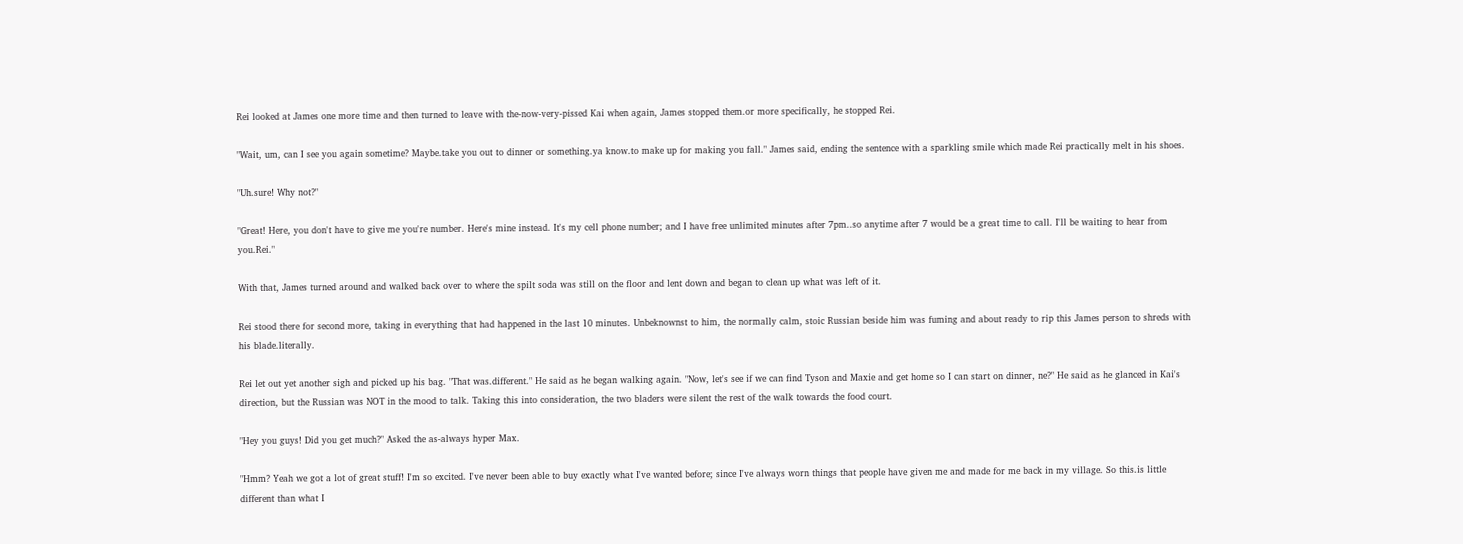Rei looked at James one more time and then turned to leave with the-now-very-pissed Kai when again, James stopped them.or more specifically, he stopped Rei.

"Wait, um, can I see you again sometime? Maybe.take you out to dinner or something.ya know.to make up for making you fall." James said, ending the sentence with a sparkling smile which made Rei practically melt in his shoes.

"Uh.sure! Why not?"

"Great! Here, you don't have to give me you're number. Here's mine instead. It's my cell phone number; and I have free unlimited minutes after 7pm..so anytime after 7 would be a great time to call. I'll be waiting to hear from you.Rei."

With that, James turned around and walked back over to where the spilt soda was still on the floor and lent down and began to clean up what was left of it.

Rei stood there for second more, taking in everything that had happened in the last 10 minutes. Unbeknownst to him, the normally calm, stoic Russian beside him was fuming and about ready to rip this James person to shreds with his blade.literally.

Rei let out yet another sigh and picked up his bag. "That was.different." He said as he began walking again. "Now, let's see if we can find Tyson and Maxie and get home so I can start on dinner, ne?" He said as he glanced in Kai's direction, but the Russian was NOT in the mood to talk. Taking this into consideration, the two bladers were silent the rest of the walk towards the food court.

"Hey you guys! Did you get much?" Asked the as-always hyper Max.

"Hmm? Yeah we got a lot of great stuff! I'm so excited. I've never been able to buy exactly what I've wanted before; since I've always worn things that people have given me and made for me back in my village. So this.is little different than what I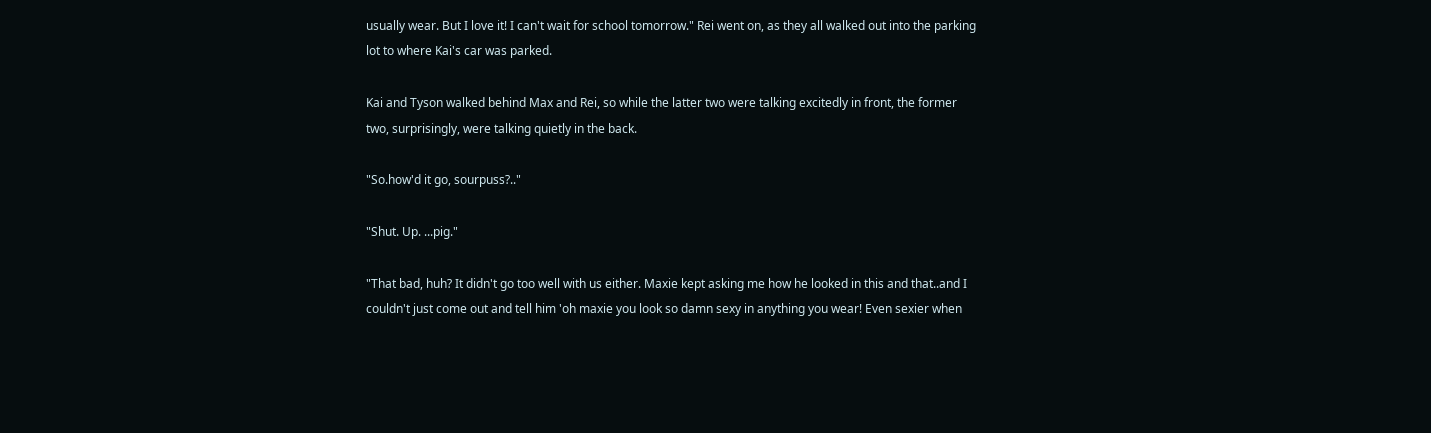usually wear. But I love it! I can't wait for school tomorrow." Rei went on, as they all walked out into the parking lot to where Kai's car was parked.

Kai and Tyson walked behind Max and Rei, so while the latter two were talking excitedly in front, the former two, surprisingly, were talking quietly in the back.

"So.how'd it go, sourpuss?.."

"Shut. Up. ...pig."

"That bad, huh? It didn't go too well with us either. Maxie kept asking me how he looked in this and that..and I couldn't just come out and tell him 'oh maxie you look so damn sexy in anything you wear! Even sexier when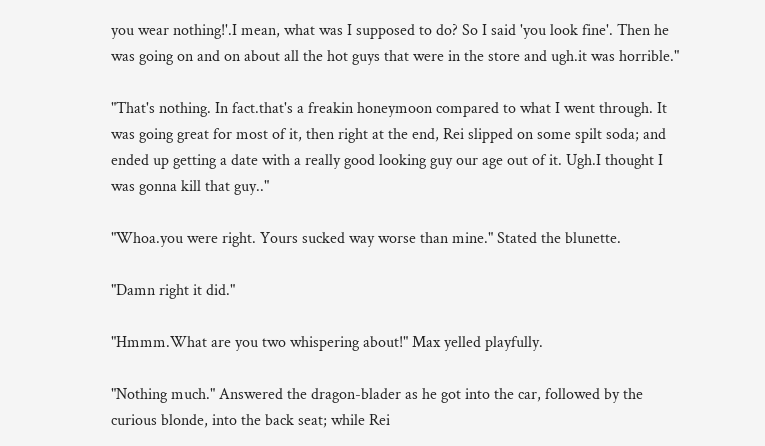you wear nothing!'.I mean, what was I supposed to do? So I said 'you look fine'. Then he was going on and on about all the hot guys that were in the store and ugh.it was horrible."

"That's nothing. In fact.that's a freakin honeymoon compared to what I went through. It was going great for most of it, then right at the end, Rei slipped on some spilt soda; and ended up getting a date with a really good looking guy our age out of it. Ugh.I thought I was gonna kill that guy.."

"Whoa.you were right. Yours sucked way worse than mine." Stated the blunette.

"Damn right it did."

"Hmmm.What are you two whispering about!" Max yelled playfully.

"Nothing much." Answered the dragon-blader as he got into the car, followed by the curious blonde, into the back seat; while Rei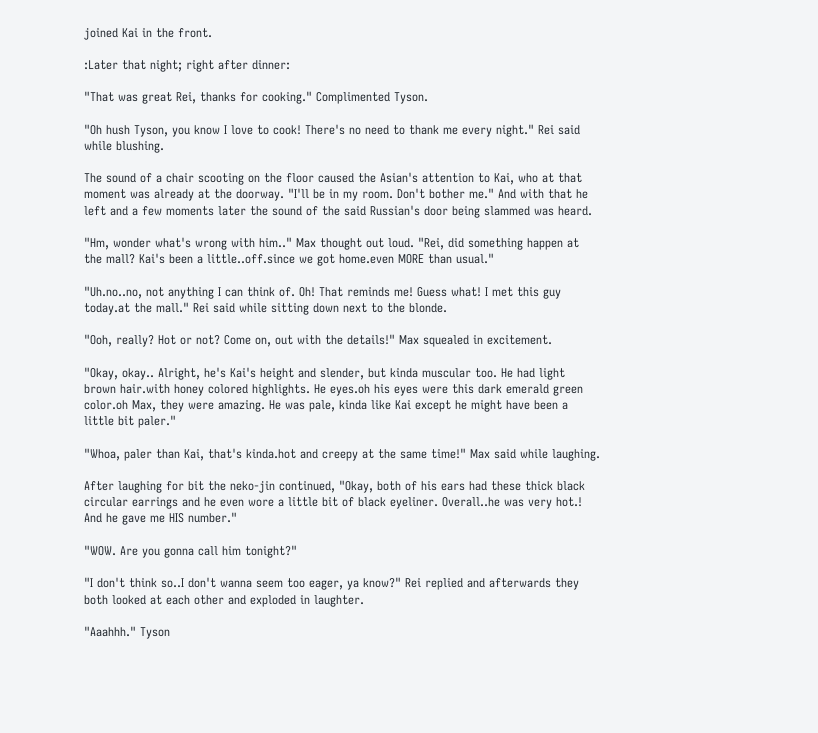joined Kai in the front.

:Later that night; right after dinner:

"That was great Rei, thanks for cooking." Complimented Tyson.

"Oh hush Tyson, you know I love to cook! There's no need to thank me every night." Rei said while blushing.

The sound of a chair scooting on the floor caused the Asian's attention to Kai, who at that moment was already at the doorway. "I'll be in my room. Don't bother me." And with that he left and a few moments later the sound of the said Russian's door being slammed was heard.

"Hm, wonder what's wrong with him.." Max thought out loud. "Rei, did something happen at the mall? Kai's been a little..off.since we got home.even MORE than usual."

"Uh.no..no, not anything I can think of. Oh! That reminds me! Guess what! I met this guy today.at the mall." Rei said while sitting down next to the blonde.

"Ooh, really? Hot or not? Come on, out with the details!" Max squealed in excitement.

"Okay, okay.. Alright, he's Kai's height and slender, but kinda muscular too. He had light brown hair.with honey colored highlights. He eyes.oh his eyes were this dark emerald green color.oh Max, they were amazing. He was pale, kinda like Kai except he might have been a little bit paler."

"Whoa, paler than Kai, that's kinda.hot and creepy at the same time!" Max said while laughing.

After laughing for bit the neko-jin continued, "Okay, both of his ears had these thick black circular earrings and he even wore a little bit of black eyeliner. Overall..he was very hot.! And he gave me HIS number."

"WOW. Are you gonna call him tonight?"

"I don't think so..I don't wanna seem too eager, ya know?" Rei replied and afterwards they both looked at each other and exploded in laughter.

"Aaahhh." Tyson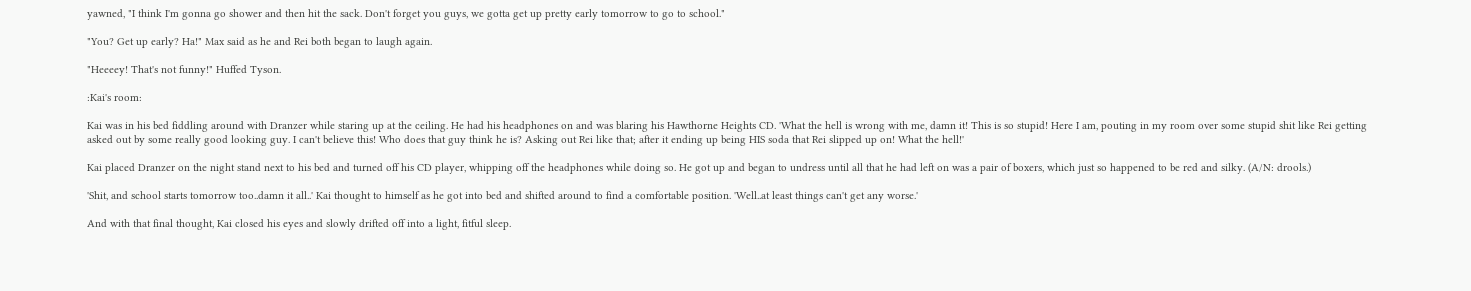yawned, "I think I'm gonna go shower and then hit the sack. Don't forget you guys, we gotta get up pretty early tomorrow to go to school."

"You? Get up early? Ha!" Max said as he and Rei both began to laugh again.

"Heeeey! That's not funny!" Huffed Tyson.

:Kai's room:

Kai was in his bed fiddling around with Dranzer while staring up at the ceiling. He had his headphones on and was blaring his Hawthorne Heights CD. 'What the hell is wrong with me, damn it! This is so stupid! Here I am, pouting in my room over some stupid shit like Rei getting asked out by some really good looking guy. I can't believe this! Who does that guy think he is? Asking out Rei like that; after it ending up being HIS soda that Rei slipped up on! What the hell!'

Kai placed Dranzer on the night stand next to his bed and turned off his CD player, whipping off the headphones while doing so. He got up and began to undress until all that he had left on was a pair of boxers, which just so happened to be red and silky. (A/N: drools.)

'Shit, and school starts tomorrow too..damn it all..' Kai thought to himself as he got into bed and shifted around to find a comfortable position. 'Well..at least things can't get any worse.'

And with that final thought, Kai closed his eyes and slowly drifted off into a light, fitful sleep.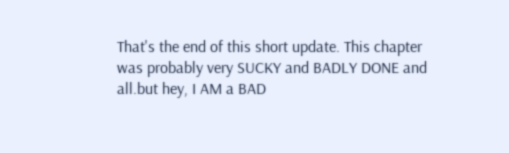That's the end of this short update. This chapter was probably very SUCKY and BADLY DONE and all.but hey, I AM a BAD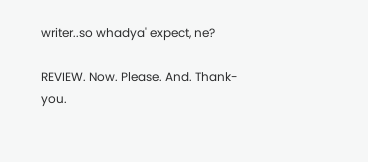writer..so whadya' expect, ne?

REVIEW. Now. Please. And. Thank-you.